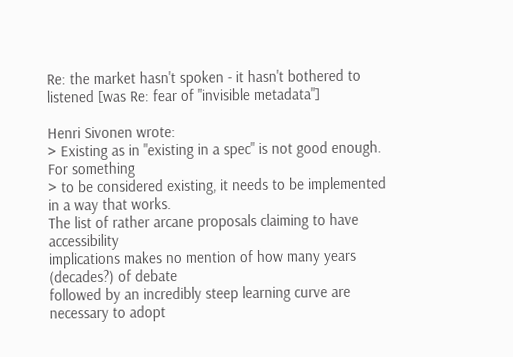Re: the market hasn't spoken - it hasn't bothered to listened [was Re: fear of "invisible metadata"]

Henri Sivonen wrote:
> Existing as in "existing in a spec" is not good enough. For something
> to be considered existing, it needs to be implemented in a way that works.
The list of rather arcane proposals claiming to have accessibility
implications makes no mention of how many years (decades?) of debate
followed by an incredibly steep learning curve are necessary to adopt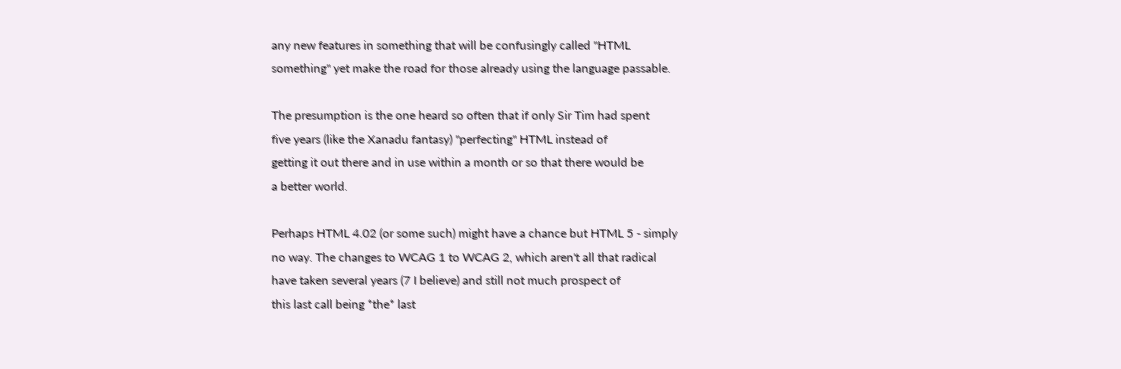any new features in something that will be confusingly called "HTML
something" yet make the road for those already using the language passable.

The presumption is the one heard so often that if only Sir Tim had spent
five years (like the Xanadu fantasy) "perfecting" HTML instead of
getting it out there and in use within a month or so that there would be
a better world.

Perhaps HTML 4.02 (or some such) might have a chance but HTML 5 - simply
no way. The changes to WCAG 1 to WCAG 2, which aren't all that radical
have taken several years (7 I believe) and still not much prospect of
this last call being *the* last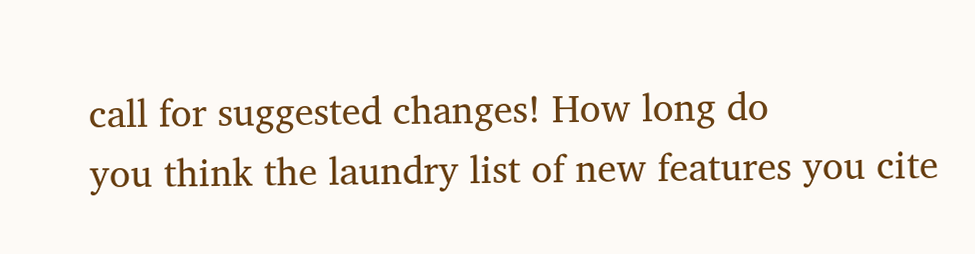call for suggested changes! How long do
you think the laundry list of new features you cite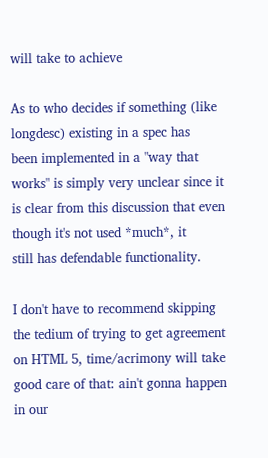will take to achieve

As to who decides if something (like longdesc) existing in a spec has
been implemented in a "way that works" is simply very unclear since it
is clear from this discussion that even though it's not used *much*, it
still has defendable functionality.

I don't have to recommend skipping the tedium of trying to get agreement
on HTML 5, time/acrimony will take good care of that: ain't gonna happen
in our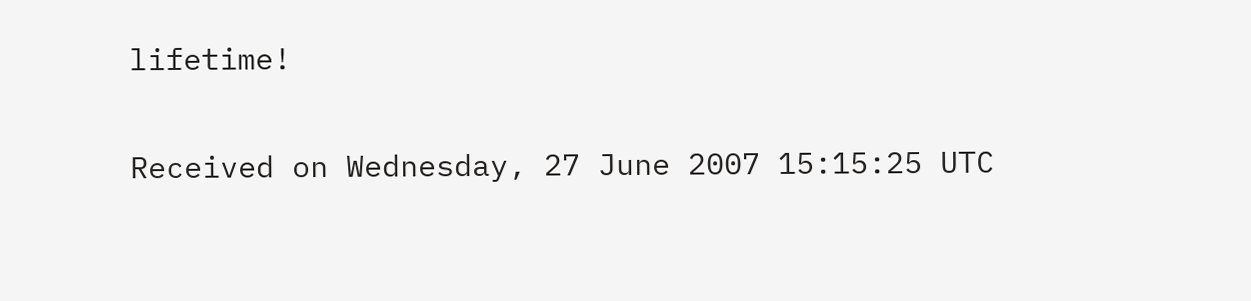lifetime!


Received on Wednesday, 27 June 2007 15:15:25 UTC